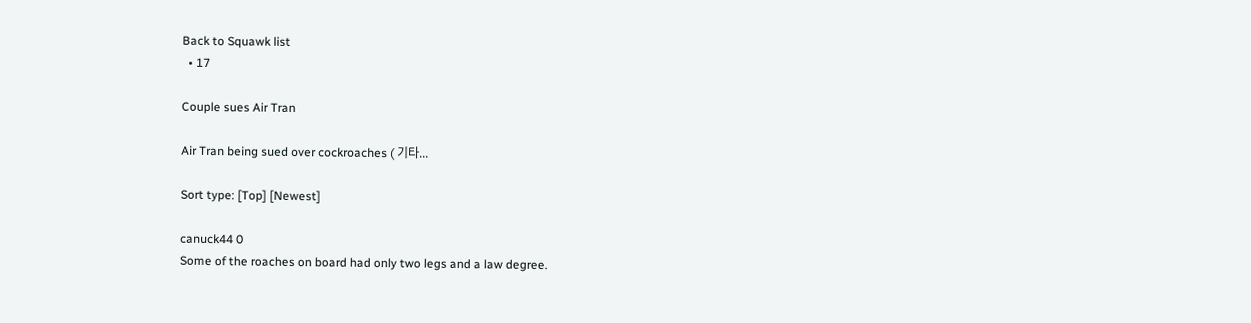Back to Squawk list
  • 17

Couple sues Air Tran

Air Tran being sued over cockroaches ( 기타...

Sort type: [Top] [Newest]

canuck44 0
Some of the roaches on board had only two legs and a law degree.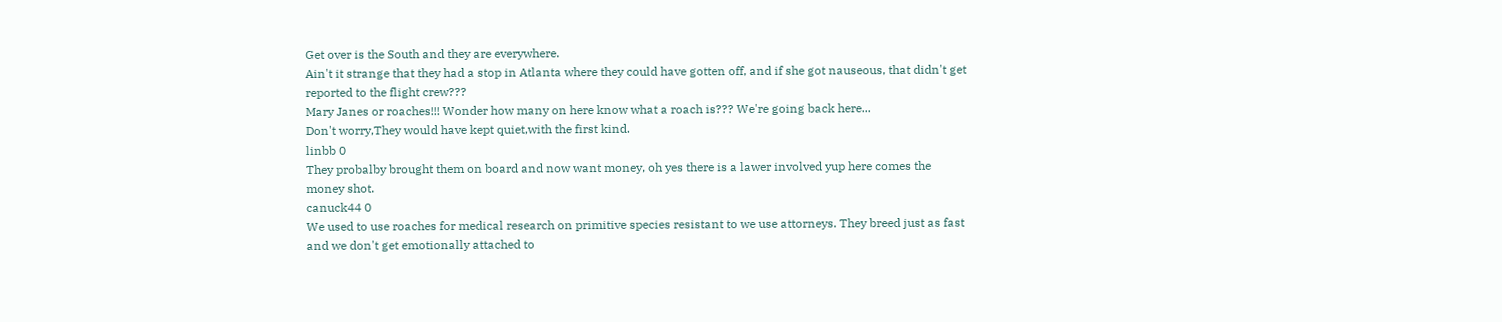Get over is the South and they are everywhere.
Ain't it strange that they had a stop in Atlanta where they could have gotten off, and if she got nauseous, that didn't get reported to the flight crew???
Mary Janes or roaches!!! Wonder how many on here know what a roach is??? We're going back here...
Don't worry,They would have kept quiet,with the first kind.
linbb 0
They probalby brought them on board and now want money, oh yes there is a lawer involved yup here comes the money shot.
canuck44 0
We used to use roaches for medical research on primitive species resistant to we use attorneys. They breed just as fast and we don't get emotionally attached to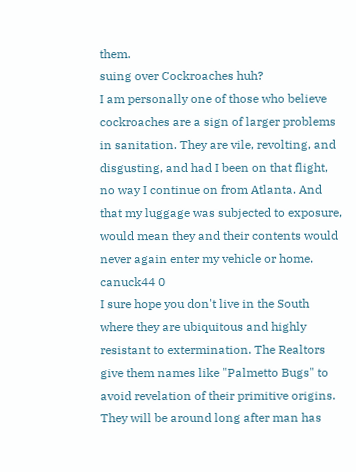them.
suing over Cockroaches huh?
I am personally one of those who believe cockroaches are a sign of larger problems in sanitation. They are vile, revolting, and disgusting, and had I been on that flight, no way I continue on from Atlanta. And that my luggage was subjected to exposure, would mean they and their contents would never again enter my vehicle or home.
canuck44 0
I sure hope you don't live in the South where they are ubiquitous and highly resistant to extermination. The Realtors give them names like "Palmetto Bugs" to avoid revelation of their primitive origins. They will be around long after man has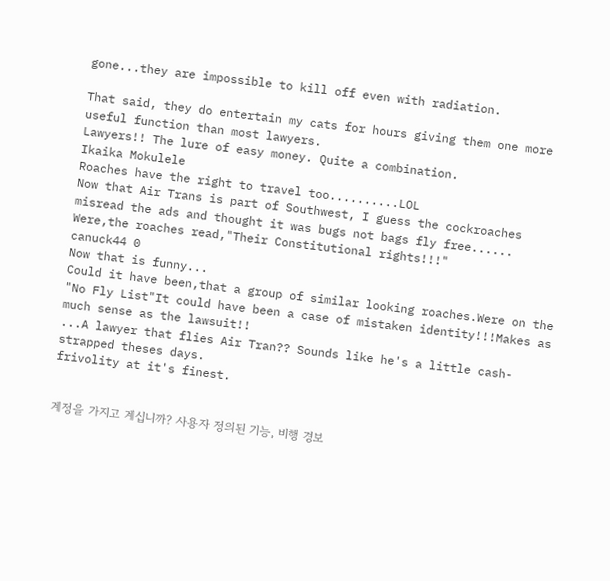gone...they are impossible to kill off even with radiation.

That said, they do entertain my cats for hours giving them one more useful function than most lawyers.
Lawyers!! The lure of easy money. Quite a combination.
Ikaika Mokulele
Roaches have the right to travel too..........LOL
Now that Air Trans is part of Southwest, I guess the cockroaches misread the ads and thought it was bugs not bags fly free......
Were,the roaches read,"Their Constitutional rights!!!"
canuck44 0
Now that is funny...
Could it have been,that a group of similar looking roaches.Were on the "No Fly List"It could have been a case of mistaken identity!!!Makes as much sense as the lawsuit!!
...A lawyer that flies Air Tran?? Sounds like he's a little cash-strapped theses days.
frivolity at it's finest.


계정을 가지고 계십니까? 사용자 정의된 기능, 비행 경보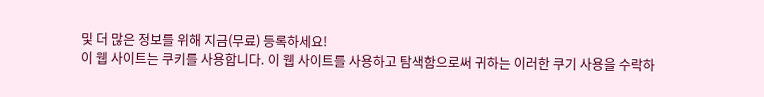및 더 많은 정보를 위해 지금(무료) 등록하세요!
이 웹 사이트는 쿠키를 사용합니다. 이 웹 사이트를 사용하고 탐색함으로써 귀하는 이러한 쿠기 사용을 수락하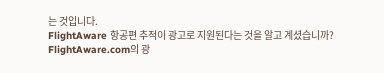는 것입니다.
FlightAware 항공편 추적이 광고로 지원된다는 것을 알고 계셨습니까?
FlightAware.com의 광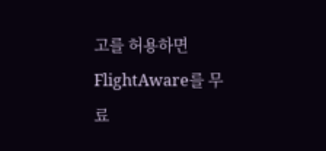고를 허용하면 FlightAware를 무료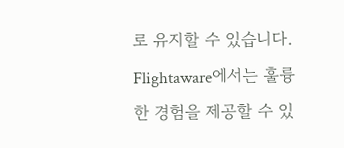로 유지할 수 있습니다. Flightaware에서는 훌륭한 경험을 제공할 수 있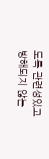도록 관련성있고 방해되지 않는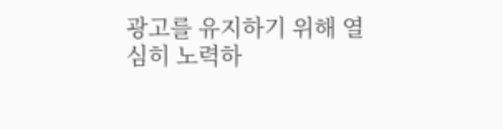광고를 유지하기 위해 열심히 노력하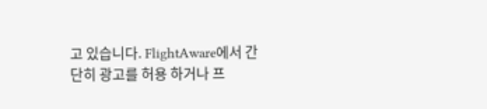고 있습니다. FlightAware에서 간단히 광고를 허용 하거나 프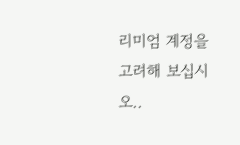리미엄 계정을 고려해 보십시오..